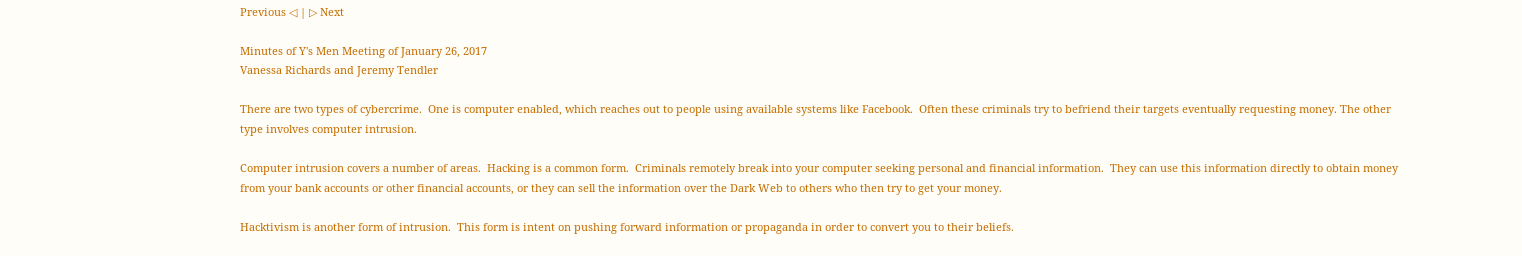Previous ◁ | ▷ Next

Minutes of Y's Men Meeting of January 26, 2017
Vanessa Richards and Jeremy Tendler

There are two types of cybercrime.  One is computer enabled, which reaches out to people using available systems like Facebook.  Often these criminals try to befriend their targets eventually requesting money. The other type involves computer intrusion.

Computer intrusion covers a number of areas.  Hacking is a common form.  Criminals remotely break into your computer seeking personal and financial information.  They can use this information directly to obtain money from your bank accounts or other financial accounts, or they can sell the information over the Dark Web to others who then try to get your money.

Hacktivism is another form of intrusion.  This form is intent on pushing forward information or propaganda in order to convert you to their beliefs.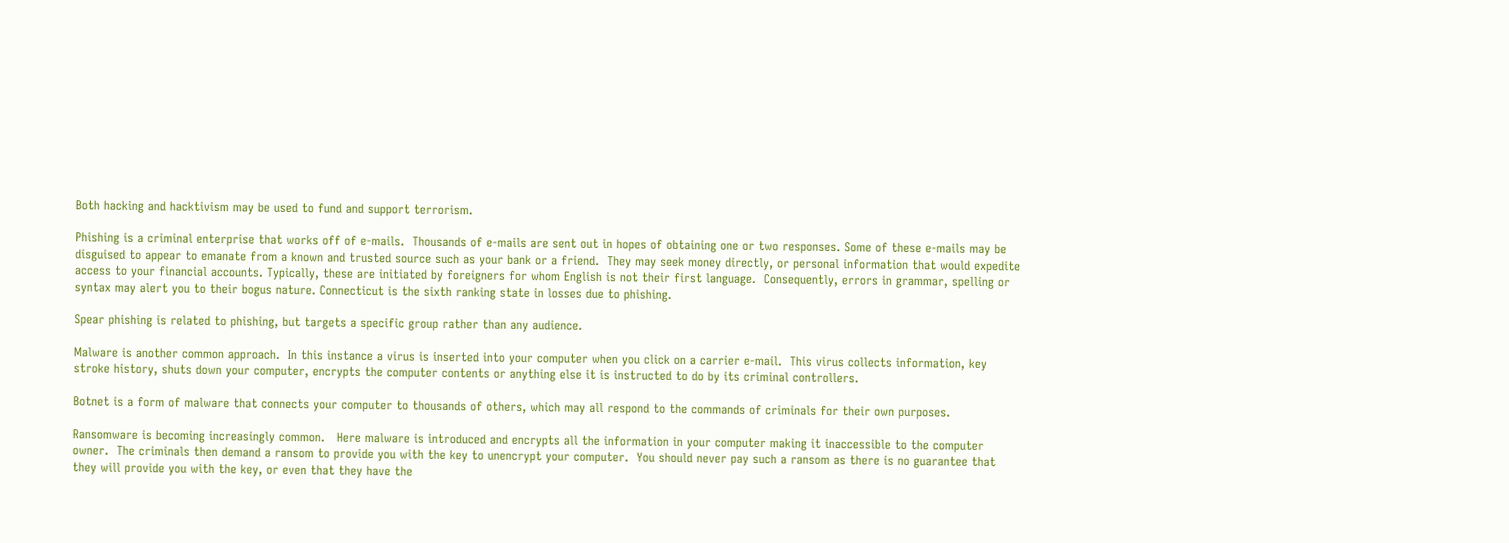Both hacking and hacktivism may be used to fund and support terrorism.

Phishing is a criminal enterprise that works off of e-mails.  Thousands of e-mails are sent out in hopes of obtaining one or two responses. Some of these e-mails may be disguised to appear to emanate from a known and trusted source such as your bank or a friend.  They may seek money directly, or personal information that would expedite access to your financial accounts. Typically, these are initiated by foreigners for whom English is not their first language.  Consequently, errors in grammar, spelling or syntax may alert you to their bogus nature. Connecticut is the sixth ranking state in losses due to phishing.

Spear phishing is related to phishing, but targets a specific group rather than any audience.

Malware is another common approach.  In this instance a virus is inserted into your computer when you click on a carrier e-mail.  This virus collects information, key stroke history, shuts down your computer, encrypts the computer contents or anything else it is instructed to do by its criminal controllers.

Botnet is a form of malware that connects your computer to thousands of others, which may all respond to the commands of criminals for their own purposes.

Ransomware is becoming increasingly common.   Here malware is introduced and encrypts all the information in your computer making it inaccessible to the computer owner.  The criminals then demand a ransom to provide you with the key to unencrypt your computer.  You should never pay such a ransom as there is no guarantee that they will provide you with the key, or even that they have the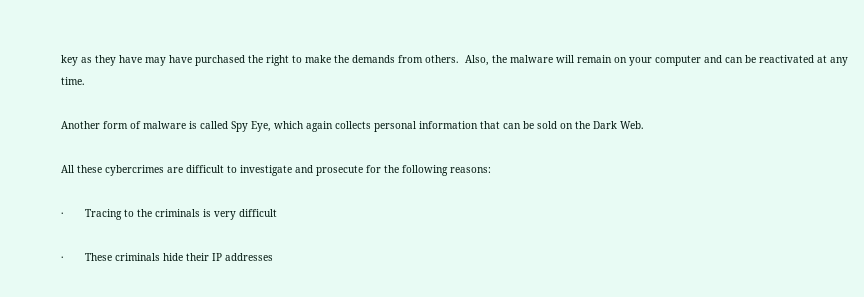key as they have may have purchased the right to make the demands from others.  Also, the malware will remain on your computer and can be reactivated at any time.

Another form of malware is called Spy Eye, which again collects personal information that can be sold on the Dark Web.

All these cybercrimes are difficult to investigate and prosecute for the following reasons:

·       Tracing to the criminals is very difficult

·       These criminals hide their IP addresses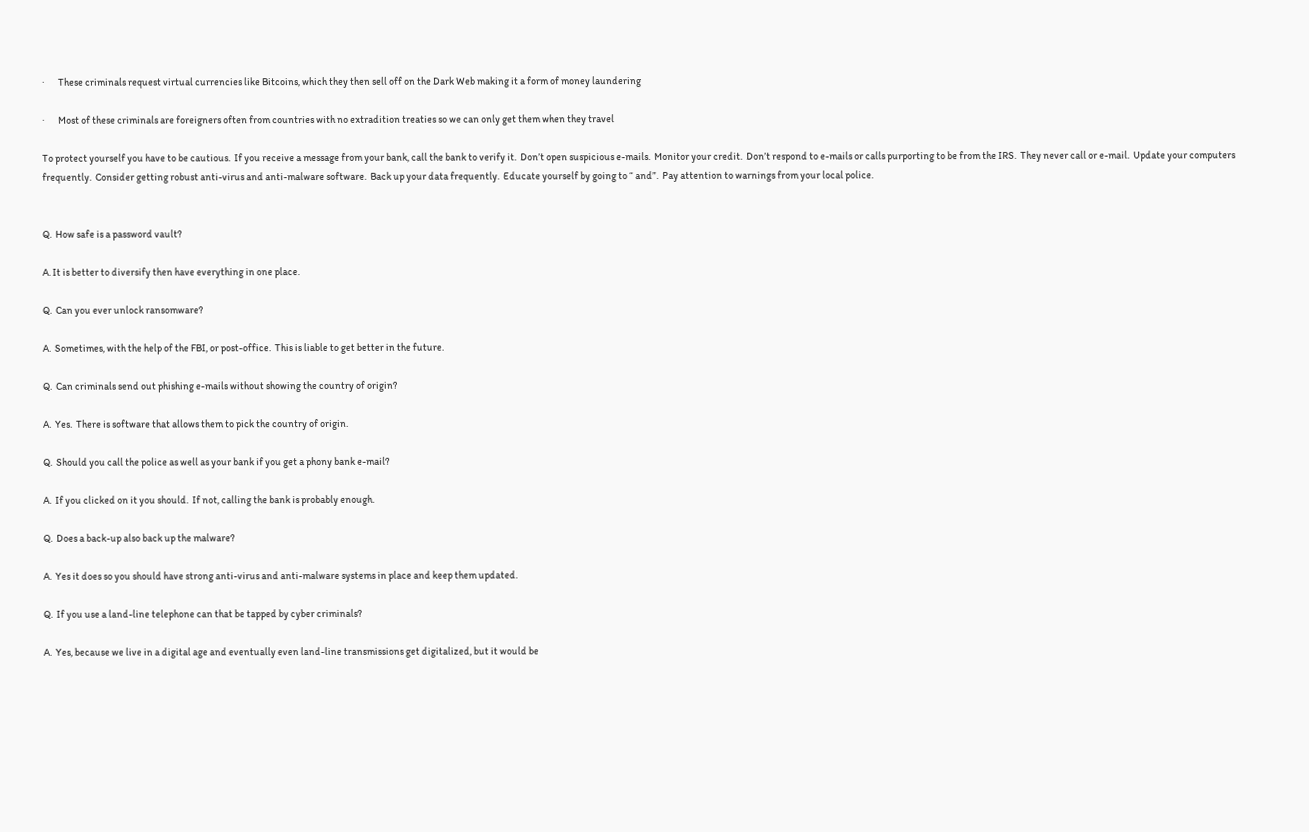·       These criminals request virtual currencies like Bitcoins, which they then sell off on the Dark Web making it a form of money laundering

·       Most of these criminals are foreigners often from countries with no extradition treaties so we can only get them when they travel

To protect yourself you have to be cautious.  If you receive a message from your bank, call the bank to verify it.  Don’t open suspicious e-mails.  Monitor your credit.  Don’t respond to e-mails or calls purporting to be from the IRS.  They never call or e-mail.  Update your computers frequently.  Consider getting robust anti-virus and anti-malware software.  Back up your data frequently.  Educate yourself by going to “ and”.  Pay attention to warnings from your local police.


Q.  How safe is a password vault?

A. It is better to diversify then have everything in one place.

Q.  Can you ever unlock ransomware?

A.  Sometimes, with the help of the FBI, or post-office.  This is liable to get better in the future.

Q.  Can criminals send out phishing e-mails without showing the country of origin?

A.  Yes.  There is software that allows them to pick the country of origin.

Q.  Should you call the police as well as your bank if you get a phony bank e-mail?

A.  If you clicked on it you should.  If not, calling the bank is probably enough.

Q.  Does a back-up also back up the malware?

A.  Yes it does so you should have strong anti-virus and anti-malware systems in place and keep them updated.

Q.  If you use a land-line telephone can that be tapped by cyber criminals?

A.  Yes, because we live in a digital age and eventually even land-line transmissions get digitalized, but it would be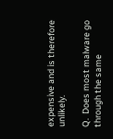expensive and is therefore unlikely.

Q.  Does most malware go through the same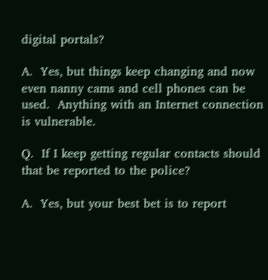digital portals?

A.  Yes, but things keep changing and now even nanny cams and cell phones can be used.  Anything with an Internet connection is vulnerable.

Q.  If I keep getting regular contacts should that be reported to the police?

A.  Yes, but your best bet is to report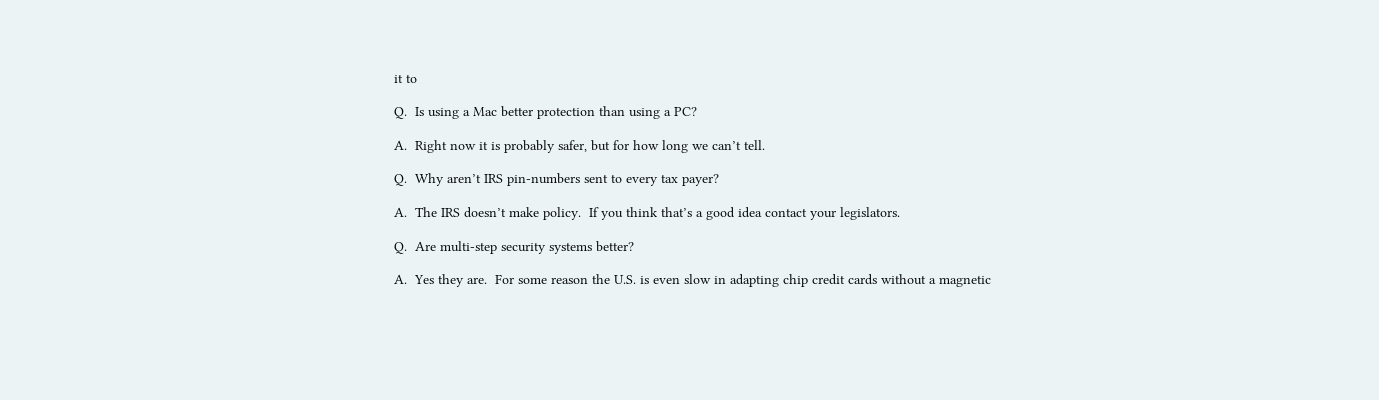it to

Q.  Is using a Mac better protection than using a PC?

A.  Right now it is probably safer, but for how long we can’t tell.

Q.  Why aren’t IRS pin-numbers sent to every tax payer?

A.  The IRS doesn’t make policy.  If you think that’s a good idea contact your legislators.

Q.  Are multi-step security systems better?

A.  Yes they are.  For some reason the U.S. is even slow in adapting chip credit cards without a magnetic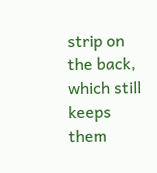strip on the back, which still keeps them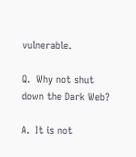vulnerable.

Q.  Why not shut down the Dark Web?

A.  It is not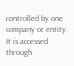controlled by one company or entity.  It is accessed through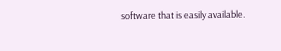software that is easily available.